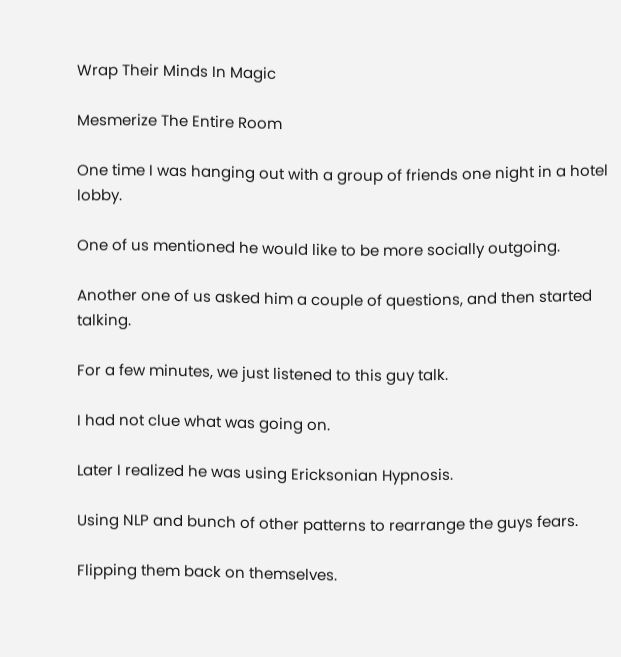Wrap Their Minds In Magic

Mesmerize The Entire Room

One time I was hanging out with a group of friends one night in a hotel lobby.

One of us mentioned he would like to be more socially outgoing.

Another one of us asked him a couple of questions, and then started talking.

For a few minutes, we just listened to this guy talk.

I had not clue what was going on.

Later I realized he was using Ericksonian Hypnosis.

Using NLP and bunch of other patterns to rearrange the guys fears.

Flipping them back on themselves.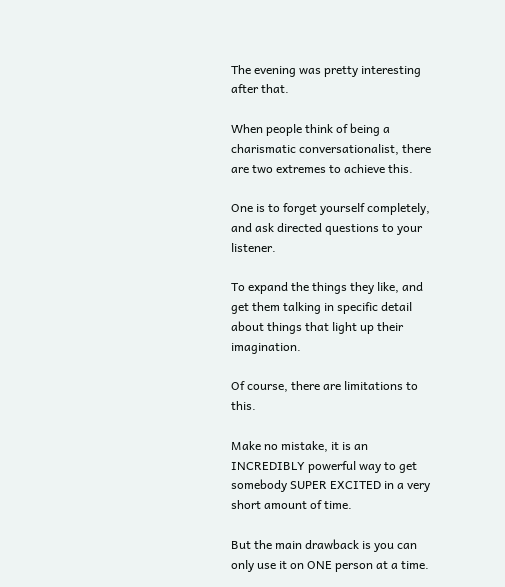The evening was pretty interesting after that.

When people think of being a charismatic conversationalist, there are two extremes to achieve this.

One is to forget yourself completely, and ask directed questions to your listener.

To expand the things they like, and get them talking in specific detail about things that light up their imagination.

Of course, there are limitations to this.

Make no mistake, it is an INCREDIBLY powerful way to get somebody SUPER EXCITED in a very short amount of time.

But the main drawback is you can only use it on ONE person at a time.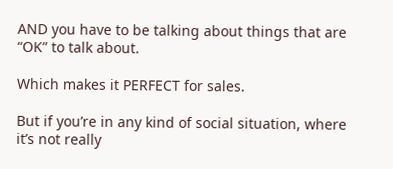AND you have to be talking about things that are “OK” to talk about.

Which makes it PERFECT for sales.

But if you’re in any kind of social situation, where it’s not really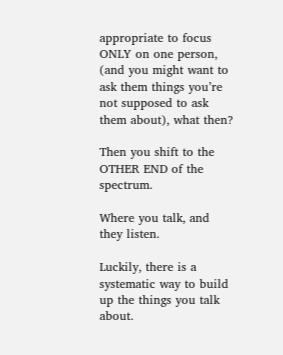appropriate to focus ONLY on one person, (and you might want to ask them things you’re not supposed to ask them about), what then?

Then you shift to the OTHER END of the spectrum.

Where you talk, and they listen.

Luckily, there is a systematic way to build up the things you talk about.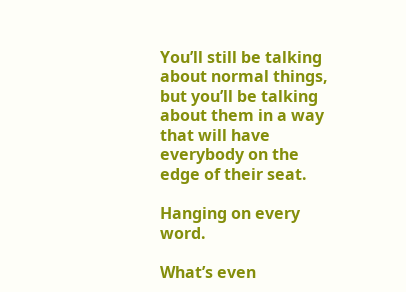You’ll still be talking about normal things, but you’ll be talking about them in a way that will have everybody on the edge of their seat.

Hanging on every word.

What’s even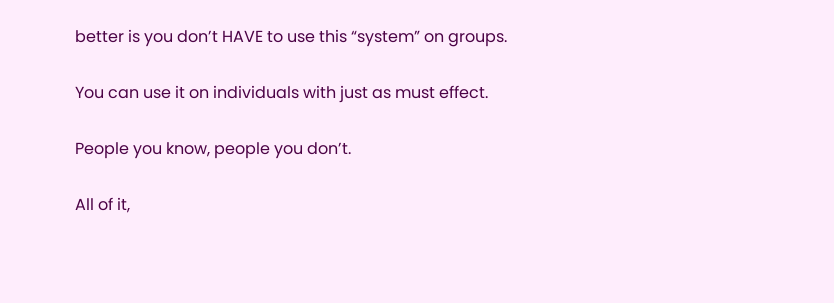better is you don’t HAVE to use this “system” on groups.

You can use it on individuals with just as must effect.

People you know, people you don’t.

All of it,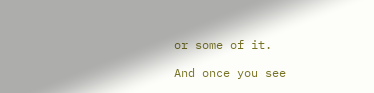or some of it.

And once you see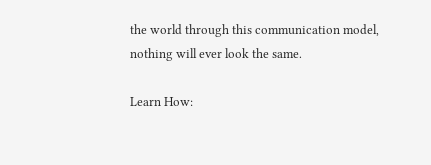the world through this communication model, nothing will ever look the same.

Learn How: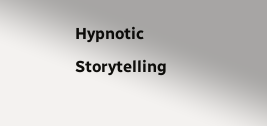Hypnotic Storytelling